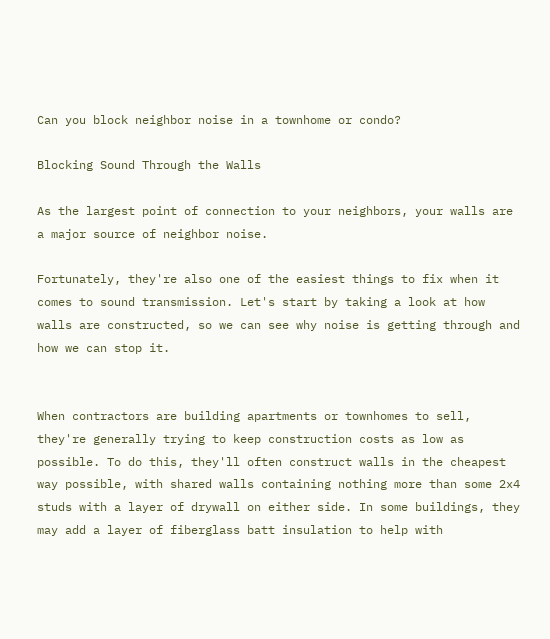Can you block neighbor noise in a townhome or condo?

Blocking Sound Through the Walls

As the largest point of connection to your neighbors, your walls are a major source of neighbor noise.

Fortunately, they're also one of the easiest things to fix when it comes to sound transmission. Let's start by taking a look at how walls are constructed, so we can see why noise is getting through and how we can stop it.


When contractors are building apartments or townhomes to sell, they're generally trying to keep construction costs as low as possible. To do this, they'll often construct walls in the cheapest way possible, with shared walls containing nothing more than some 2x4 studs with a layer of drywall on either side. In some buildings, they may add a layer of fiberglass batt insulation to help with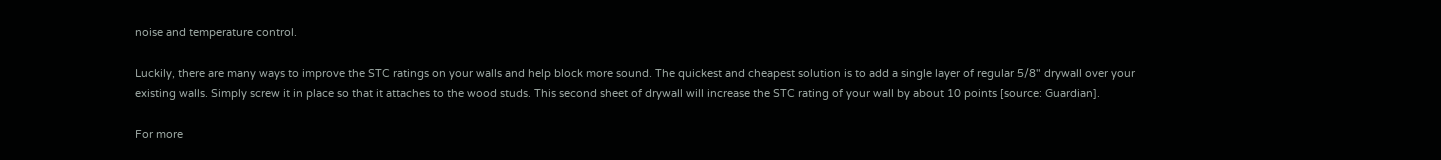noise and temperature control.

Luckily, there are many ways to improve the STC ratings on your walls and help block more sound. The quickest and cheapest solution is to add a single layer of regular 5/8" drywall over your existing walls. Simply screw it in place so that it attaches to the wood studs. This second sheet of drywall will increase the STC rating of your wall by about 10 points [source: Guardian].

For more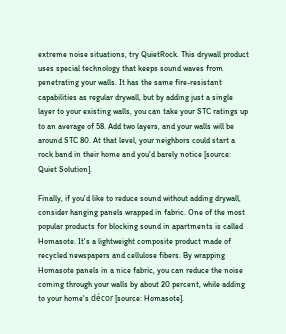extreme noise situations, try QuietRock. This drywall product uses special technology that keeps sound waves from penetrating your walls. It has the same fire-resistant capabilities as regular drywall, but by adding just a single layer to your existing walls, you can take your STC ratings up to an average of 58. Add two layers, and your walls will be around STC 80. At that level, your neighbors could start a rock band in their home and you'd barely notice [source: Quiet Solution].

Finally, if you'd like to reduce sound without adding drywall, consider hanging panels wrapped in fabric. One of the most popular products for blocking sound in apartments is called Homasote. It's a lightweight composite product made of recycled newspapers and cellulose fibers. By wrapping Homasote panels in a nice fabric, you can reduce the noise coming through your walls by about 20 percent, while adding to your home's décor [source: Homasote].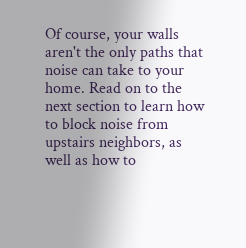Of course, your walls aren't the only paths that noise can take to your home. Read on to the next section to learn how to block noise from upstairs neighbors, as well as how to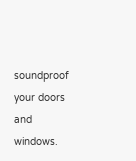soundproof your doors and windows.